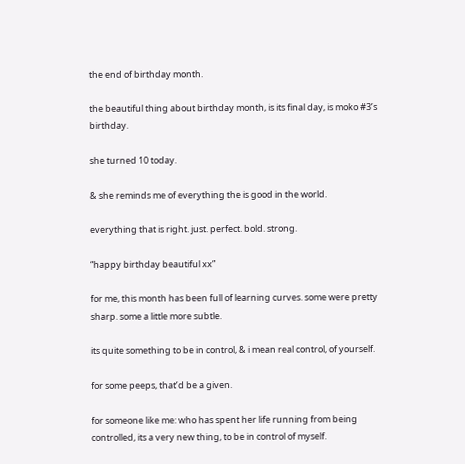the end of birthday month.

the beautiful thing about birthday month, is its final day, is moko #3’s birthday.

she turned 10 today.

& she reminds me of everything the is good in the world.

everything that is right. just. perfect. bold. strong.

“happy birthday beautiful xx”

for me, this month has been full of learning curves. some were pretty sharp. some a little more subtle.

its quite something to be in control, & i mean real control, of yourself.

for some peeps, that’d be a given.

for someone like me: who has spent her life running from being controlled, its a very new thing, to be in control of myself.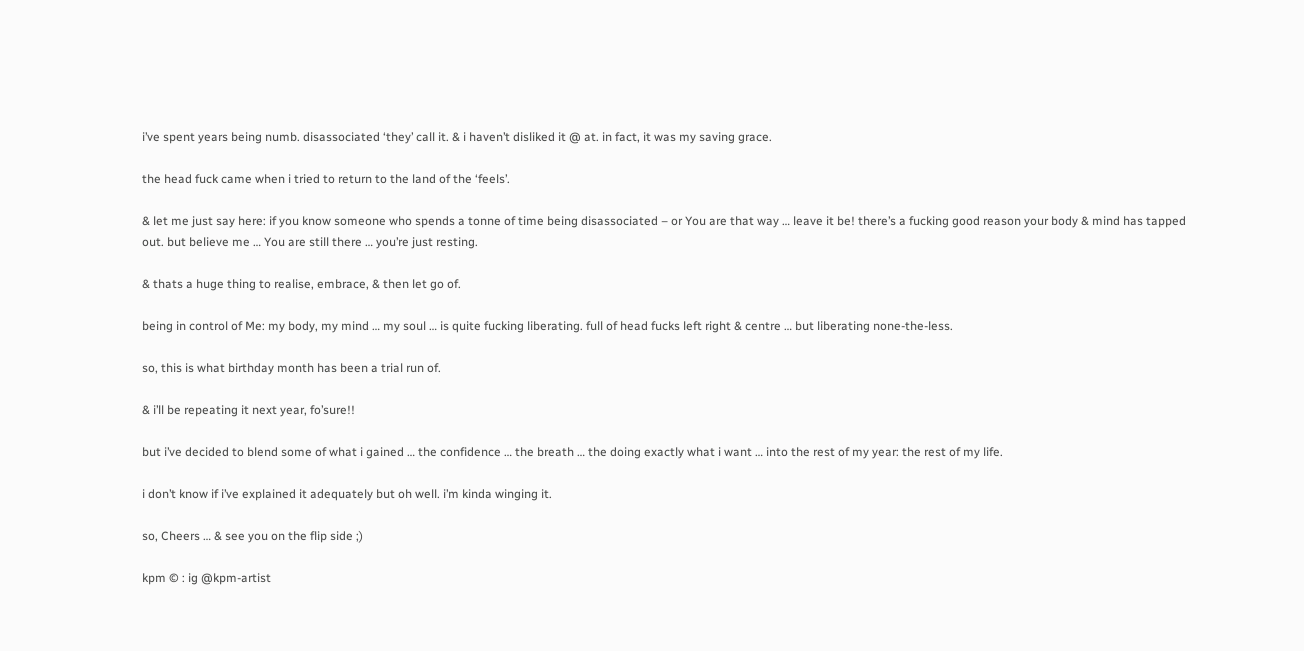i’ve spent years being numb. disassociated ‘they’ call it. & i haven’t disliked it @ at. in fact, it was my saving grace.

the head fuck came when i tried to return to the land of the ‘feels’.

& let me just say here: if you know someone who spends a tonne of time being disassociated – or You are that way … leave it be! there’s a fucking good reason your body & mind has tapped out. but believe me … You are still there … you’re just resting.

& thats a huge thing to realise, embrace, & then let go of.

being in control of Me: my body, my mind … my soul … is quite fucking liberating. full of head fucks left right & centre … but liberating none-the-less.

so, this is what birthday month has been a trial run of.

& i’ll be repeating it next year, fo’sure!!

but i’ve decided to blend some of what i gained … the confidence … the breath … the doing exactly what i want … into the rest of my year: the rest of my life.

i don’t know if i’ve explained it adequately but oh well. i’m kinda winging it.

so, Cheers … & see you on the flip side ;)

kpm © : ig @kpm-artist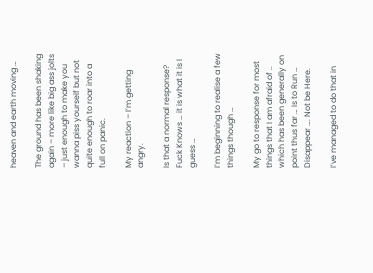heaven and earth moving …

The ground has been shaking again – more like big ass jolts – just enough to make you wanna piss yourself but not quite enough to roar into a full on panic.

My reaction – I’m getting angry.

Is that a normal response? Fuck Knows … it is what it is I guess …

I’m beginning to realise a few things though …

My go to response for most things that I am afraid of .. which has been generally on point thus far … Is to Run … Disappear …. Not be Here.

I’ve managed to do that in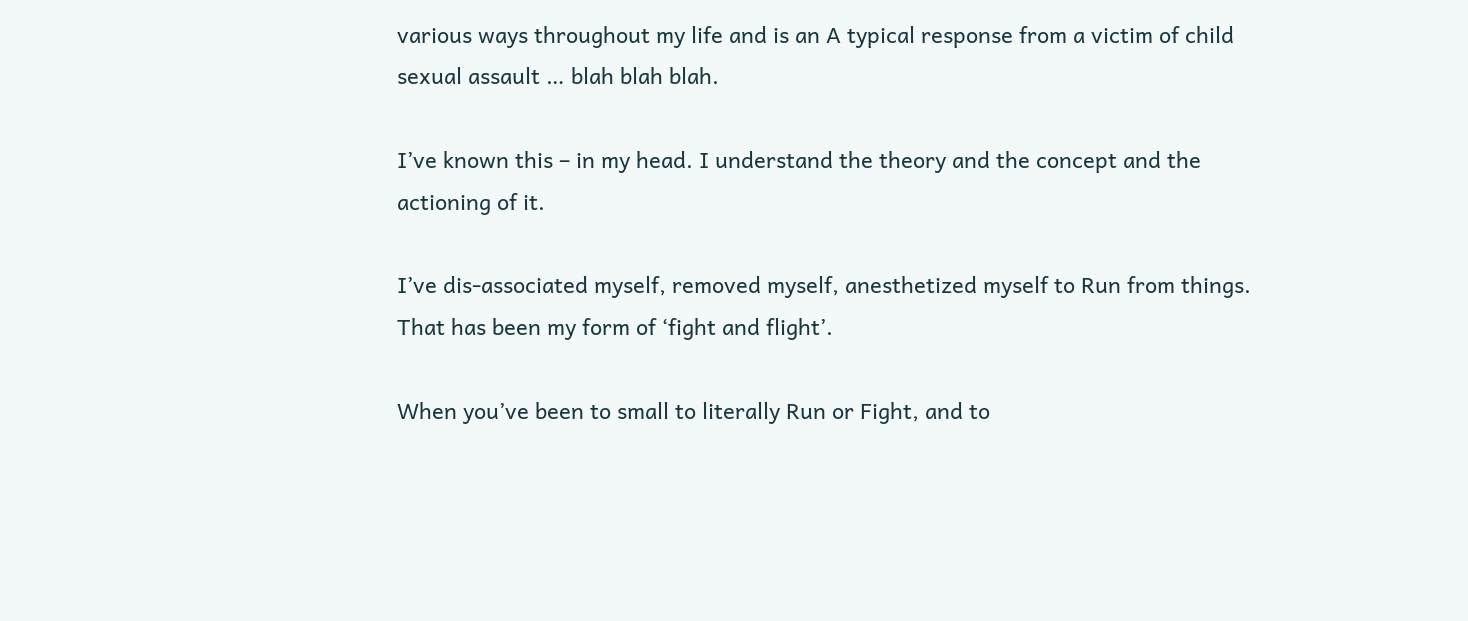various ways throughout my life and is an A typical response from a victim of child sexual assault … blah blah blah.

I’ve known this – in my head. I understand the theory and the concept and the actioning of it.

I’ve dis-associated myself, removed myself, anesthetized myself to Run from things. That has been my form of ‘fight and flight’.

When you’ve been to small to literally Run or Fight, and to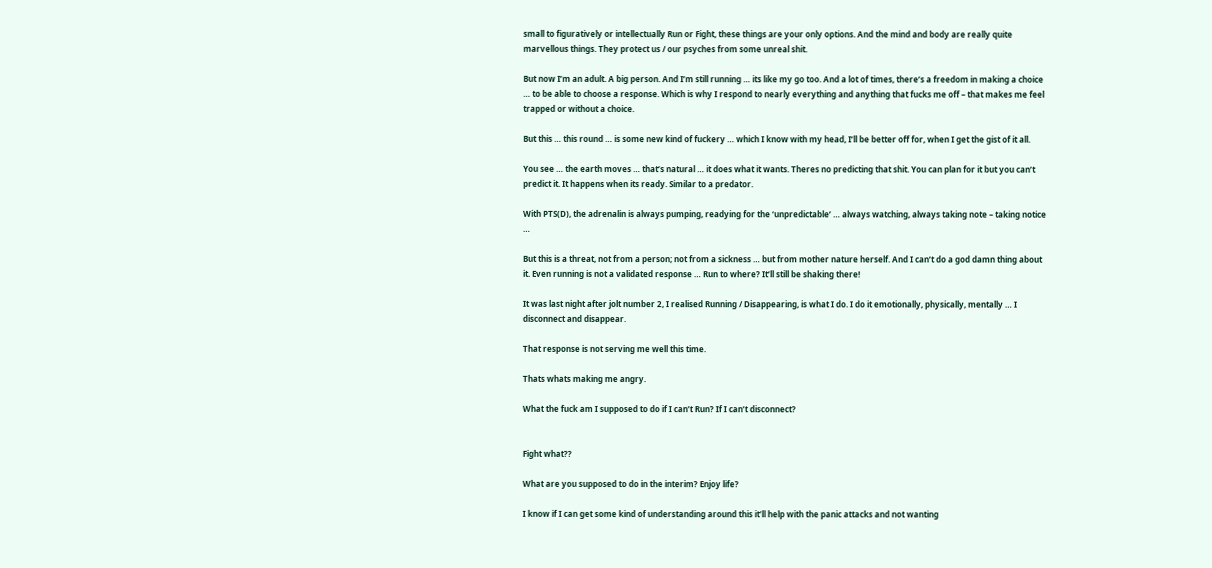small to figuratively or intellectually Run or Fight, these things are your only options. And the mind and body are really quite marvellous things. They protect us / our psyches from some unreal shit.

But now I’m an adult. A big person. And I’m still running … its like my go too. And a lot of times, there’s a freedom in making a choice … to be able to choose a response. Which is why I respond to nearly everything and anything that fucks me off – that makes me feel trapped or without a choice.

But this … this round … is some new kind of fuckery … which I know with my head, I’ll be better off for, when I get the gist of it all.

You see … the earth moves … that’s natural … it does what it wants. Theres no predicting that shit. You can plan for it but you can’t predict it. It happens when its ready. Similar to a predator.

With PTS(D), the adrenalin is always pumping, readying for the ‘unpredictable’ … always watching, always taking note – taking notice …

But this is a threat, not from a person; not from a sickness … but from mother nature herself. And I can’t do a god damn thing about it. Even running is not a validated response … Run to where? It’ll still be shaking there!

It was last night after jolt number 2, I realised Running / Disappearing, is what I do. I do it emotionally, physically, mentally … I disconnect and disappear.

That response is not serving me well this time.

Thats whats making me angry.

What the fuck am I supposed to do if I can’t Run? If I can’t disconnect?


Fight what??

What are you supposed to do in the interim? Enjoy life?

I know if I can get some kind of understanding around this it’ll help with the panic attacks and not wanting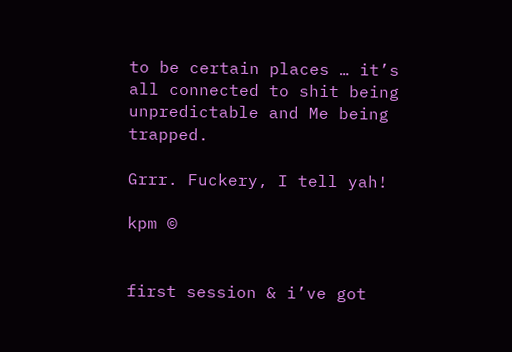to be certain places … it’s all connected to shit being unpredictable and Me being trapped.

Grrr. Fuckery, I tell yah!

kpm ©


first session & i’ve got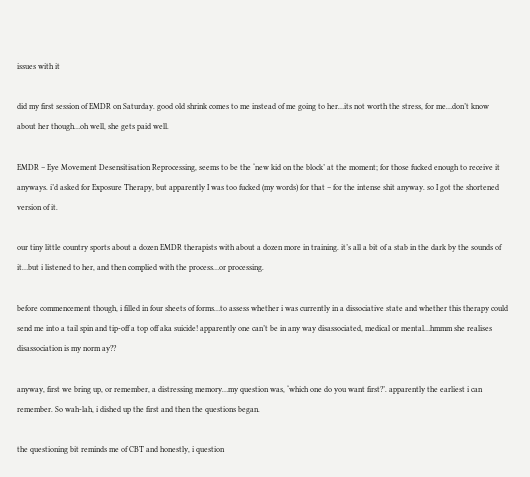issues with it

did my first session of EMDR on Saturday. good old shrink comes to me instead of me going to her…its not worth the stress, for me…don’t know about her though…oh well, she gets paid well.

EMDR – Eye Movement Desensitisation Reprocessing, seems to be the ‘new kid on the block’ at the moment; for those fucked enough to receive it anyways. i’d asked for Exposure Therapy, but apparently I was too fucked (my words) for that – for the intense shit anyway. so I got the shortened version of it.

our tiny little country sports about a dozen EMDR therapists with about a dozen more in training. it’s all a bit of a stab in the dark by the sounds of it…but i listened to her, and then complied with the process…or processing.

before commencement though, i filled in four sheets of forms…to assess whether i was currently in a dissociative state and whether this therapy could send me into a tail spin and tip-off a top off aka suicide! apparently one can’t be in any way disassociated, medical or mental…hmmm she realises disassociation is my norm ay??

anyway, first we bring up, or remember, a distressing memory…my question was, ‘which one do you want first?’. apparently the earliest i can remember. So wah-lah, i dished up the first and then the questions began.

the questioning bit reminds me of CBT and honestly, i question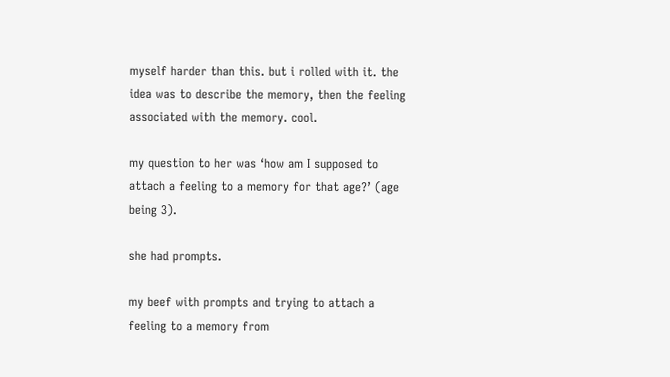myself harder than this. but i rolled with it. the idea was to describe the memory, then the feeling associated with the memory. cool.

my question to her was ‘how am I supposed to attach a feeling to a memory for that age?’ (age being 3).

she had prompts.

my beef with prompts and trying to attach a feeling to a memory from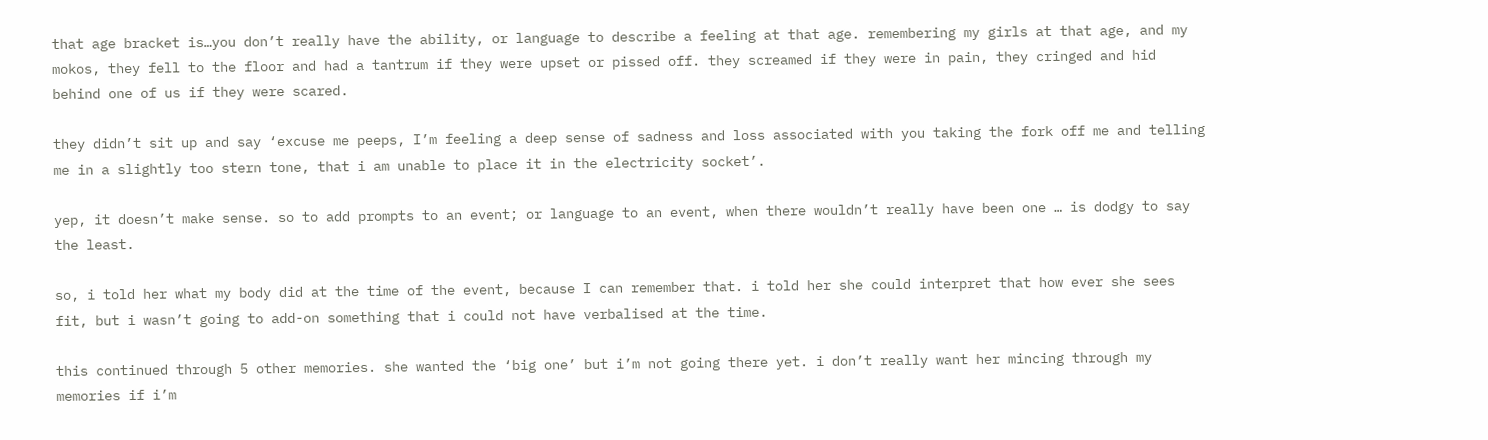that age bracket is…you don’t really have the ability, or language to describe a feeling at that age. remembering my girls at that age, and my mokos, they fell to the floor and had a tantrum if they were upset or pissed off. they screamed if they were in pain, they cringed and hid behind one of us if they were scared.

they didn’t sit up and say ‘excuse me peeps, I’m feeling a deep sense of sadness and loss associated with you taking the fork off me and telling me in a slightly too stern tone, that i am unable to place it in the electricity socket’.

yep, it doesn’t make sense. so to add prompts to an event; or language to an event, when there wouldn’t really have been one … is dodgy to say the least.

so, i told her what my body did at the time of the event, because I can remember that. i told her she could interpret that how ever she sees fit, but i wasn’t going to add-on something that i could not have verbalised at the time.

this continued through 5 other memories. she wanted the ‘big one’ but i’m not going there yet. i don’t really want her mincing through my memories if i’m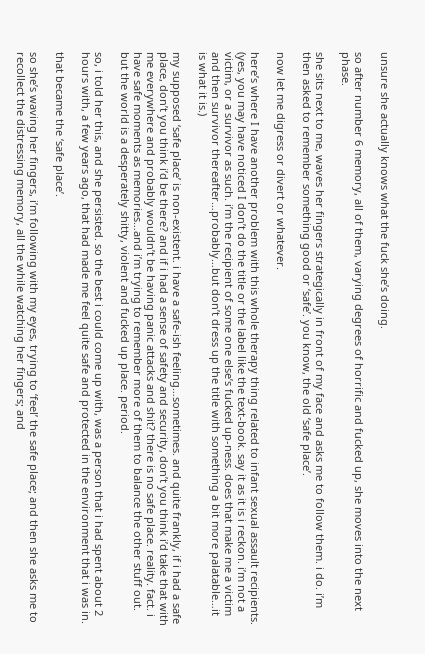unsure she actually knows what the fuck she’s doing.

so after number 6 memory, all of them, varying degrees of horrific and fucked up, she moves into the next phase.

she sits next to me, waves her fingers strategically in front of my face and asks me to follow them. i do. i’m then asked to remember something good or ‘safe’. you know, the old ‘safe place’.

now let me digress or divert or whatever.

here’s where I have another problem with this whole therapy thing related to infant sexual assault recipients. (yes, you may have noticed I don’t do the title or the label like the text-book. say it as it is i reckon. i’m not a victim, or a survivor as such. i’m the recipient of some one else’s fucked up-ness. does that make me a victim and then survivor thereafter…probably…but don’t dress up the title with something a bit more palatable…it is what it is.)

my supposed ‘safe place’ is non-existent. i have a safe-ish feeling…sometimes. and quite frankly, if i had a safe place, don’t you think i’d be there? and if i had a sense of safety and security, don’t you think i’d take that with me everywhere and probably wouldn’t be having panic attacks and shit? there is no safe place. reality. fact. i have safe moments as memories…and i’m trying to remember more of them to balance the other stuff out. but the world is a desperately shitty, violent and fucked up place. period.

so, i told her this, and she persisted. so the best i could come up with, was a person that i had spent about 2 hours with, a few years ago, that had made me feel quite safe and protected in the environment that i was in.

that became the ‘safe place’.

so she’s waving her fingers, i’m following with my eyes, trying to ‘feel’ the safe place; and then she asks me to recollect the distressing memory, all the while watching her fingers; and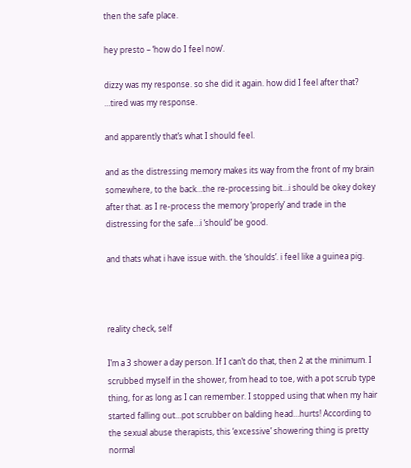then the safe place.

hey presto – ‘how do I feel now’.

dizzy was my response. so she did it again. how did I feel after that? …tired was my response.

and apparently that’s what I should feel.

and as the distressing memory makes its way from the front of my brain somewhere, to the back…the re-processing bit…i should be okey dokey after that. as I re-process the memory ‘properly’ and trade in the distressing for the safe…i ‘should’ be good.

and thats what i have issue with. the ‘shoulds’. i feel like a guinea pig.



reality check, self

I’m a 3 shower a day person. If I can’t do that, then 2 at the minimum. I scrubbed myself in the shower, from head to toe, with a pot scrub type thing, for as long as I can remember. I stopped using that when my hair started falling out…pot scrubber on balding head…hurts! According to the sexual abuse therapists, this ‘excessive’ showering thing is pretty normal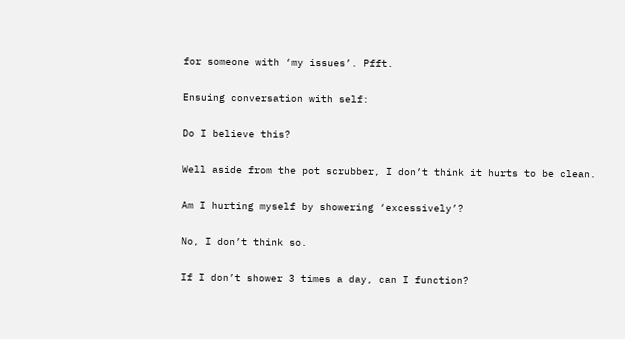for someone with ‘my issues’. Pfft.

Ensuing conversation with self:

Do I believe this?

Well aside from the pot scrubber, I don’t think it hurts to be clean.

Am I hurting myself by showering ‘excessively’?

No, I don’t think so.

If I don’t shower 3 times a day, can I function?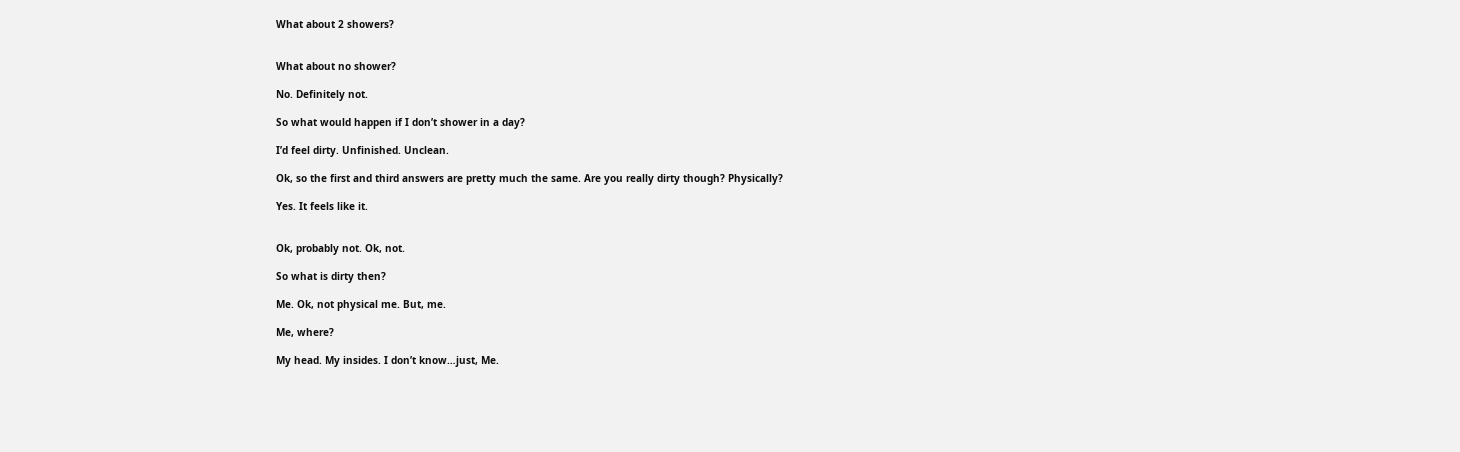What about 2 showers?


What about no shower?

No. Definitely not.

So what would happen if I don’t shower in a day?

I’d feel dirty. Unfinished. Unclean.

Ok, so the first and third answers are pretty much the same. Are you really dirty though? Physically?

Yes. It feels like it.


Ok, probably not. Ok, not.

So what is dirty then?

Me. Ok, not physical me. But, me.

Me, where?

My head. My insides. I don’t know…just, Me.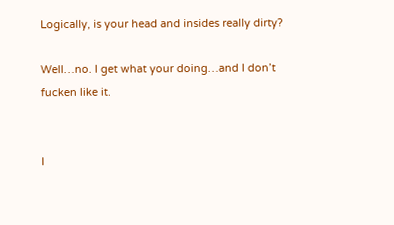Logically, is your head and insides really dirty?

Well…no. I get what your doing…and I don’t fucken like it.


I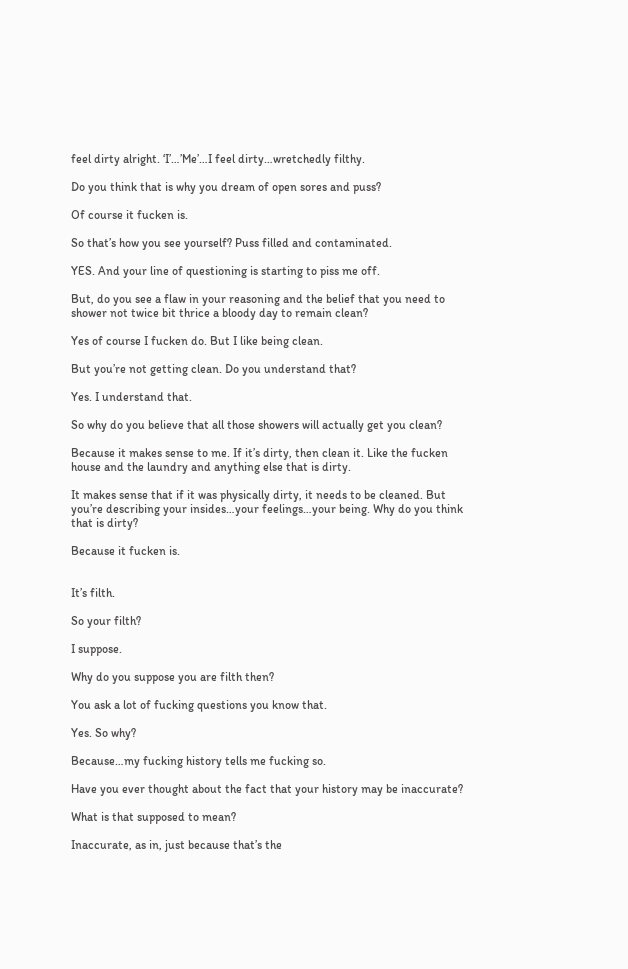feel dirty alright. ‘I’…’Me’…I feel dirty…wretchedly filthy.

Do you think that is why you dream of open sores and puss?

Of course it fucken is.

So that’s how you see yourself? Puss filled and contaminated.

YES. And your line of questioning is starting to piss me off.

But, do you see a flaw in your reasoning and the belief that you need to shower not twice bit thrice a bloody day to remain clean?

Yes of course I fucken do. But I like being clean.

But you’re not getting clean. Do you understand that?

Yes. I understand that.

So why do you believe that all those showers will actually get you clean?

Because it makes sense to me. If it’s dirty, then clean it. Like the fucken house and the laundry and anything else that is dirty.

It makes sense that if it was physically dirty, it needs to be cleaned. But you’re describing your insides…your feelings…your being. Why do you think that is dirty?

Because it fucken is.


It’s filth.

So your filth?

I suppose.

Why do you suppose you are filth then?

You ask a lot of fucking questions you know that.

Yes. So why?

Because…my fucking history tells me fucking so.

Have you ever thought about the fact that your history may be inaccurate?

What is that supposed to mean?

Inaccurate, as in, just because that’s the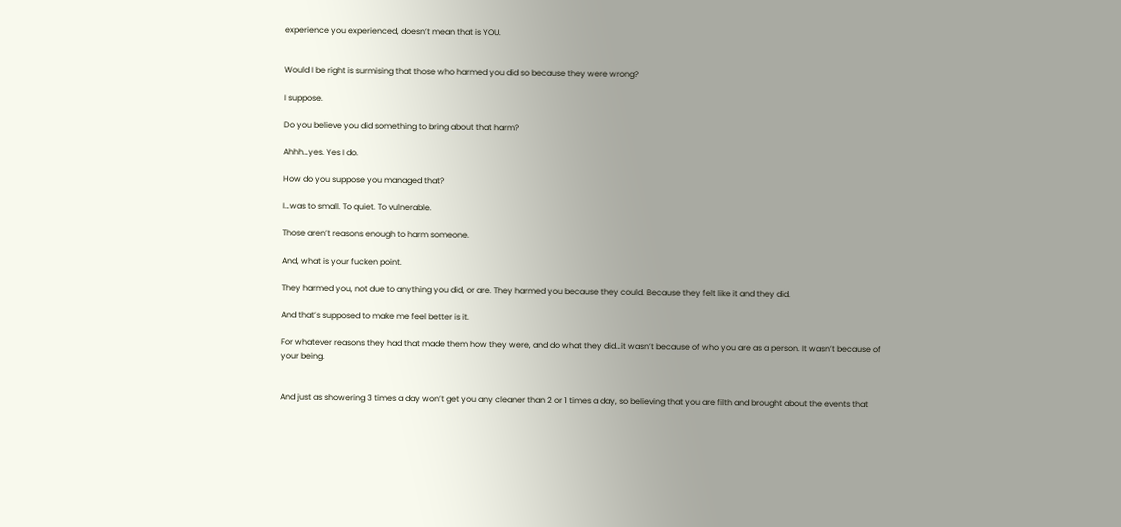experience you experienced, doesn’t mean that is YOU.


Would I be right is surmising that those who harmed you did so because they were wrong?

I suppose.

Do you believe you did something to bring about that harm?

Ahhh…yes. Yes I do.

How do you suppose you managed that?

I…was to small. To quiet. To vulnerable.

Those aren’t reasons enough to harm someone.

And, what is your fucken point.

They harmed you, not due to anything you did, or are. They harmed you because they could. Because they felt like it and they did.

And that’s supposed to make me feel better is it.

For whatever reasons they had that made them how they were, and do what they did…it wasn’t because of who you are as a person. It wasn’t because of your being.


And just as showering 3 times a day won’t get you any cleaner than 2 or 1 times a day, so believing that you are filth and brought about the events that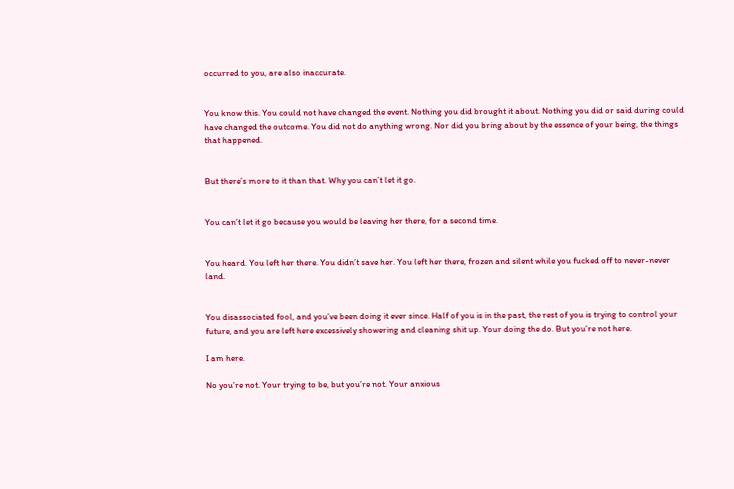occurred to you, are also inaccurate.


You know this. You could not have changed the event. Nothing you did brought it about. Nothing you did or said during could have changed the outcome. You did not do anything wrong. Nor did you bring about by the essence of your being, the things that happened.


But there’s more to it than that. Why you can’t let it go.


You can’t let it go because you would be leaving her there, for a second time.


You heard. You left her there. You didn’t save her. You left her there, frozen and silent while you fucked off to never-never land.


You disassociated fool, and you’ve been doing it ever since. Half of you is in the past, the rest of you is trying to control your future, and you are left here excessively showering and cleaning shit up. Your doing the do. But you’re not here.

I am here.

No you’re not. Your trying to be, but you’re not. Your anxious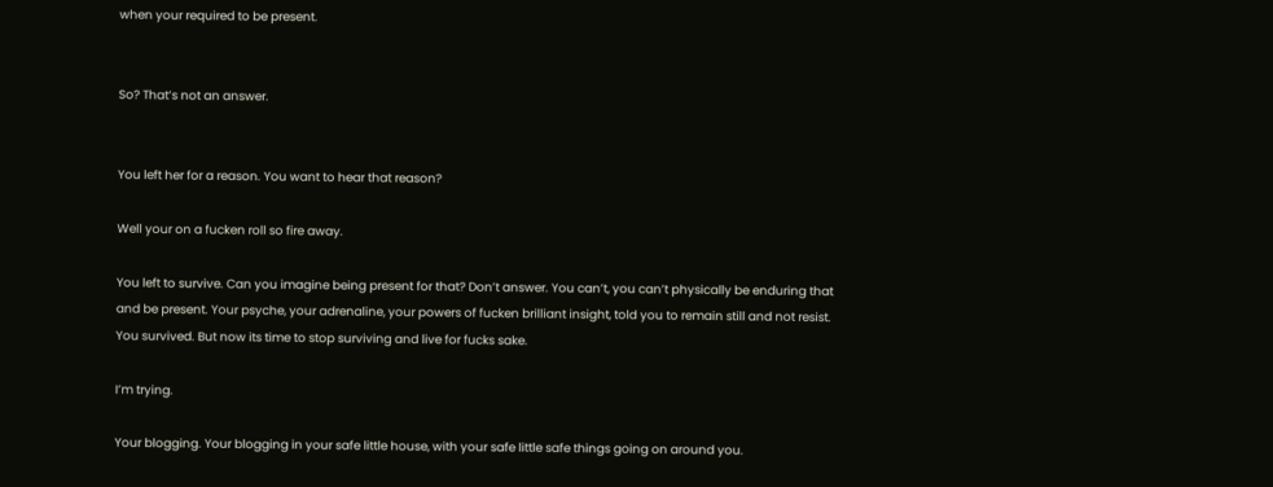when your required to be present.


So? That’s not an answer.


You left her for a reason. You want to hear that reason?

Well your on a fucken roll so fire away.

You left to survive. Can you imagine being present for that? Don’t answer. You can’t, you can’t physically be enduring that and be present. Your psyche, your adrenaline, your powers of fucken brilliant insight, told you to remain still and not resist. You survived. But now its time to stop surviving and live for fucks sake.

I’m trying.

Your blogging. Your blogging in your safe little house, with your safe little safe things going on around you.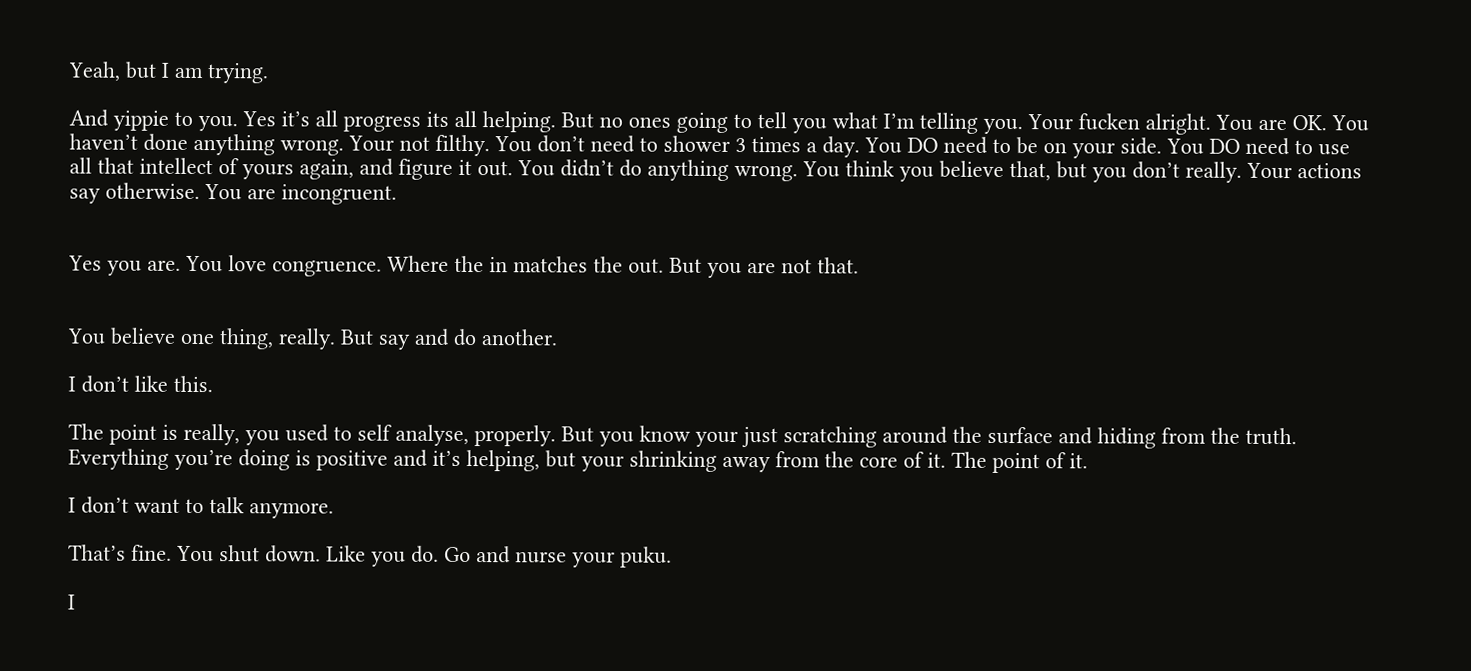Yeah, but I am trying.

And yippie to you. Yes it’s all progress its all helping. But no ones going to tell you what I’m telling you. Your fucken alright. You are OK. You haven’t done anything wrong. Your not filthy. You don’t need to shower 3 times a day. You DO need to be on your side. You DO need to use all that intellect of yours again, and figure it out. You didn’t do anything wrong. You think you believe that, but you don’t really. Your actions say otherwise. You are incongruent.


Yes you are. You love congruence. Where the in matches the out. But you are not that.


You believe one thing, really. But say and do another.

I don’t like this.

The point is really, you used to self analyse, properly. But you know your just scratching around the surface and hiding from the truth. Everything you’re doing is positive and it’s helping, but your shrinking away from the core of it. The point of it.

I don’t want to talk anymore.

That’s fine. You shut down. Like you do. Go and nurse your puku.

I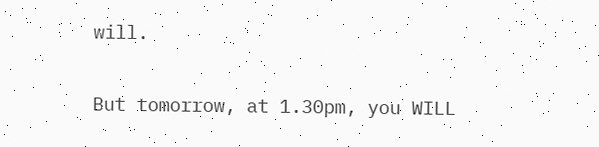will.

But tomorrow, at 1.30pm, you WILL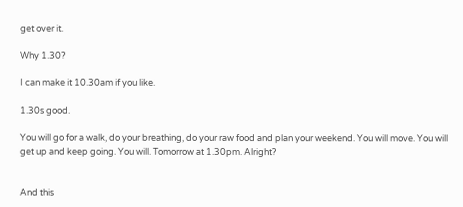get over it.

Why 1.30?

I can make it 10.30am if you like.

1.30s good.

You will go for a walk, do your breathing, do your raw food and plan your weekend. You will move. You will get up and keep going. You will. Tomorrow at 1.30pm. Alright?


And this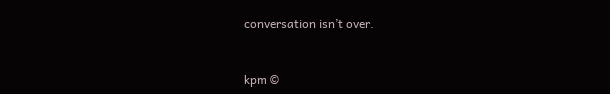conversation isn’t over.


kpm ©